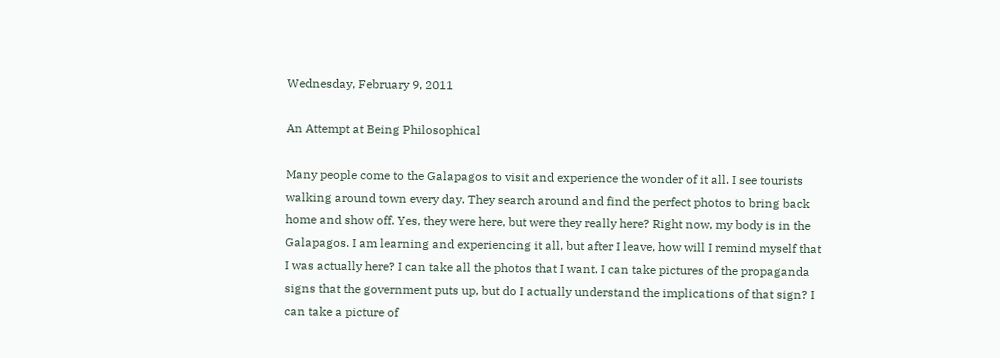Wednesday, February 9, 2011

An Attempt at Being Philosophical

Many people come to the Galapagos to visit and experience the wonder of it all. I see tourists walking around town every day. They search around and find the perfect photos to bring back home and show off. Yes, they were here, but were they really here? Right now, my body is in the Galapagos. I am learning and experiencing it all, but after I leave, how will I remind myself that I was actually here? I can take all the photos that I want. I can take pictures of the propaganda signs that the government puts up, but do I actually understand the implications of that sign? I can take a picture of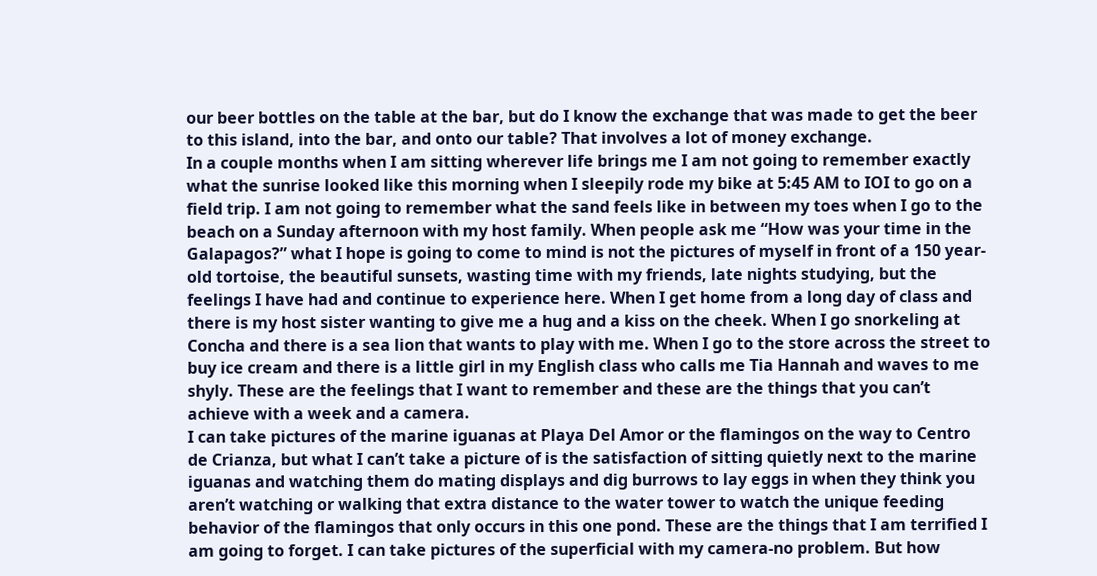our beer bottles on the table at the bar, but do I know the exchange that was made to get the beer to this island, into the bar, and onto our table? That involves a lot of money exchange.
In a couple months when I am sitting wherever life brings me I am not going to remember exactly what the sunrise looked like this morning when I sleepily rode my bike at 5:45 AM to IOI to go on a field trip. I am not going to remember what the sand feels like in between my toes when I go to the beach on a Sunday afternoon with my host family. When people ask me “How was your time in the Galapagos?” what I hope is going to come to mind is not the pictures of myself in front of a 150 year-old tortoise, the beautiful sunsets, wasting time with my friends, late nights studying, but the feelings I have had and continue to experience here. When I get home from a long day of class and there is my host sister wanting to give me a hug and a kiss on the cheek. When I go snorkeling at Concha and there is a sea lion that wants to play with me. When I go to the store across the street to buy ice cream and there is a little girl in my English class who calls me Tia Hannah and waves to me shyly. These are the feelings that I want to remember and these are the things that you can’t achieve with a week and a camera.
I can take pictures of the marine iguanas at Playa Del Amor or the flamingos on the way to Centro de Crianza, but what I can’t take a picture of is the satisfaction of sitting quietly next to the marine iguanas and watching them do mating displays and dig burrows to lay eggs in when they think you aren’t watching or walking that extra distance to the water tower to watch the unique feeding behavior of the flamingos that only occurs in this one pond. These are the things that I am terrified I am going to forget. I can take pictures of the superficial with my camera-no problem. But how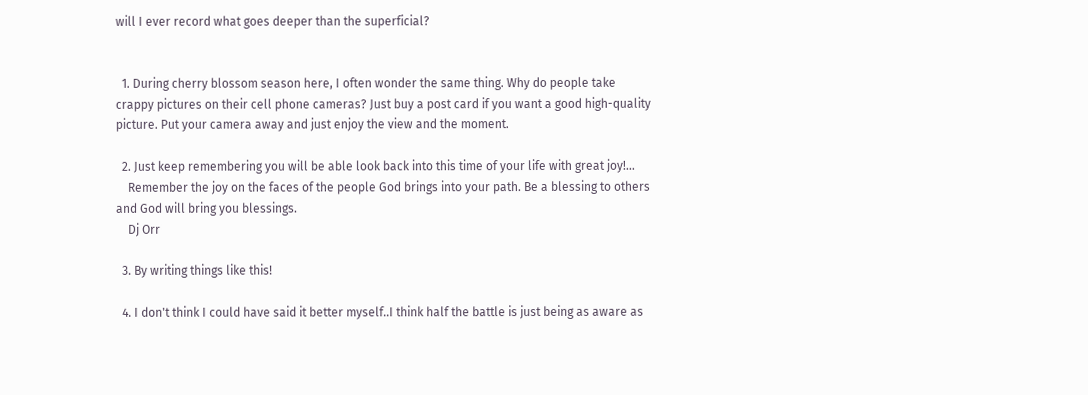will I ever record what goes deeper than the superficial?


  1. During cherry blossom season here, I often wonder the same thing. Why do people take crappy pictures on their cell phone cameras? Just buy a post card if you want a good high-quality picture. Put your camera away and just enjoy the view and the moment.

  2. Just keep remembering you will be able look back into this time of your life with great joy!...
    Remember the joy on the faces of the people God brings into your path. Be a blessing to others and God will bring you blessings.
    Dj Orr

  3. By writing things like this!

  4. I don't think I could have said it better myself..I think half the battle is just being as aware as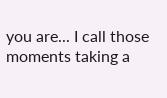you are... I call those moments taking a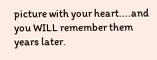picture with your heart....and you WILL remember them years later.